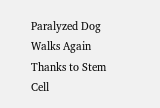Paralyzed Dog Walks Again Thanks to Stem Cell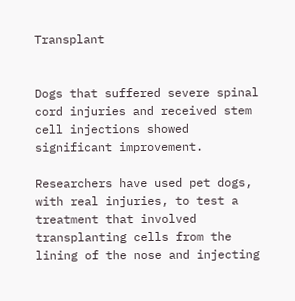Transplant


Dogs that suffered severe spinal cord injuries and received stem cell injections showed significant improvement.

Researchers have used pet dogs, with real injuries, to test a treatment that involved transplanting cells from the lining of the nose and injecting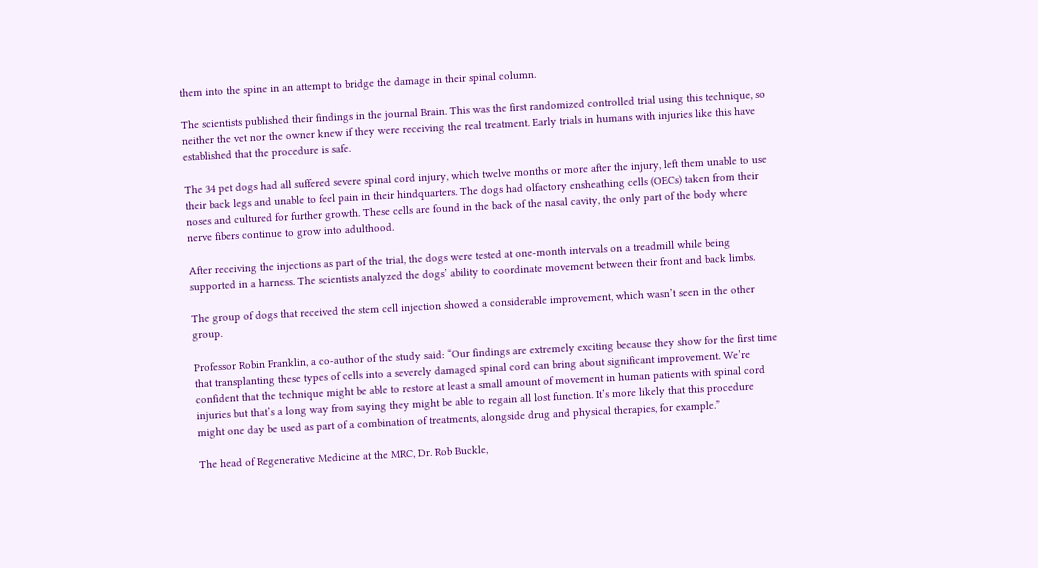them into the spine in an attempt to bridge the damage in their spinal column.

The scientists published their findings in the journal Brain. This was the first randomized controlled trial using this technique, so neither the vet nor the owner knew if they were receiving the real treatment. Early trials in humans with injuries like this have established that the procedure is safe.

The 34 pet dogs had all suffered severe spinal cord injury, which twelve months or more after the injury, left them unable to use their back legs and unable to feel pain in their hindquarters. The dogs had olfactory ensheathing cells (OECs) taken from their noses and cultured for further growth. These cells are found in the back of the nasal cavity, the only part of the body where nerve fibers continue to grow into adulthood.

After receiving the injections as part of the trial, the dogs were tested at one-month intervals on a treadmill while being supported in a harness. The scientists analyzed the dogs’ ability to coordinate movement between their front and back limbs.

The group of dogs that received the stem cell injection showed a considerable improvement, which wasn’t seen in the other group.

Professor Robin Franklin, a co-author of the study said: “Our findings are extremely exciting because they show for the first time that transplanting these types of cells into a severely damaged spinal cord can bring about significant improvement. We’re confident that the technique might be able to restore at least a small amount of movement in human patients with spinal cord injuries but that’s a long way from saying they might be able to regain all lost function. It’s more likely that this procedure might one day be used as part of a combination of treatments, alongside drug and physical therapies, for example.”

The head of Regenerative Medicine at the MRC, Dr. Rob Buckle,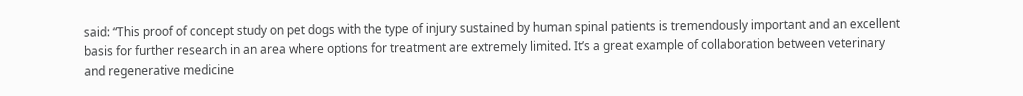said: “This proof of concept study on pet dogs with the type of injury sustained by human spinal patients is tremendously important and an excellent basis for further research in an area where options for treatment are extremely limited. It’s a great example of collaboration between veterinary and regenerative medicine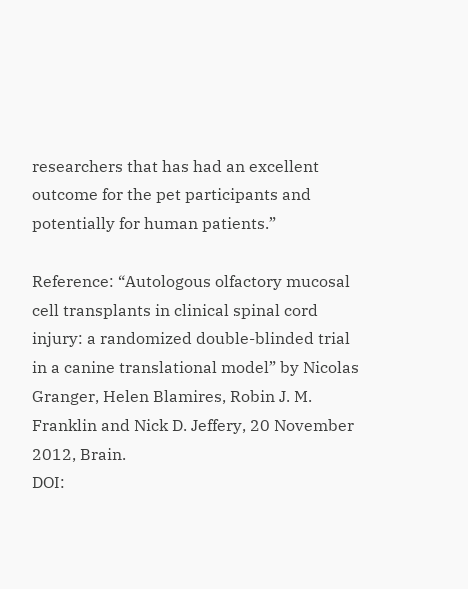researchers that has had an excellent outcome for the pet participants and potentially for human patients.”

Reference: “Autologous olfactory mucosal cell transplants in clinical spinal cord injury: a randomized double-blinded trial in a canine translational model” by Nicolas Granger, Helen Blamires, Robin J. M. Franklin and Nick D. Jeffery, 20 November 2012, Brain.
DOI: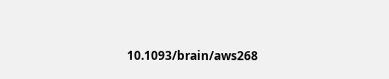10.1093/brain/aws268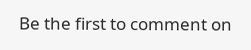Be the first to comment on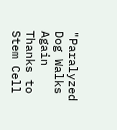"Paralyzed Dog Walks Again Thanks to Stem Cell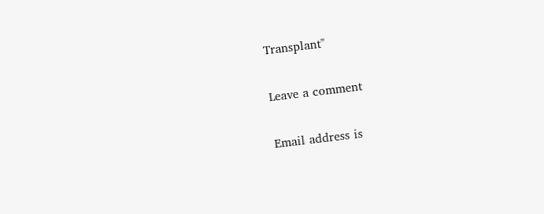Transplant"

Leave a comment

Email address is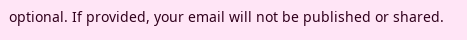optional. If provided, your email will not be published or shared.